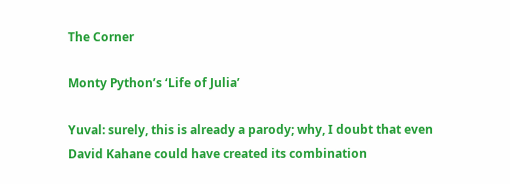The Corner

Monty Python’s ‘Life of Julia’

Yuval: surely, this is already a parody; why, I doubt that even David Kahane could have created its combination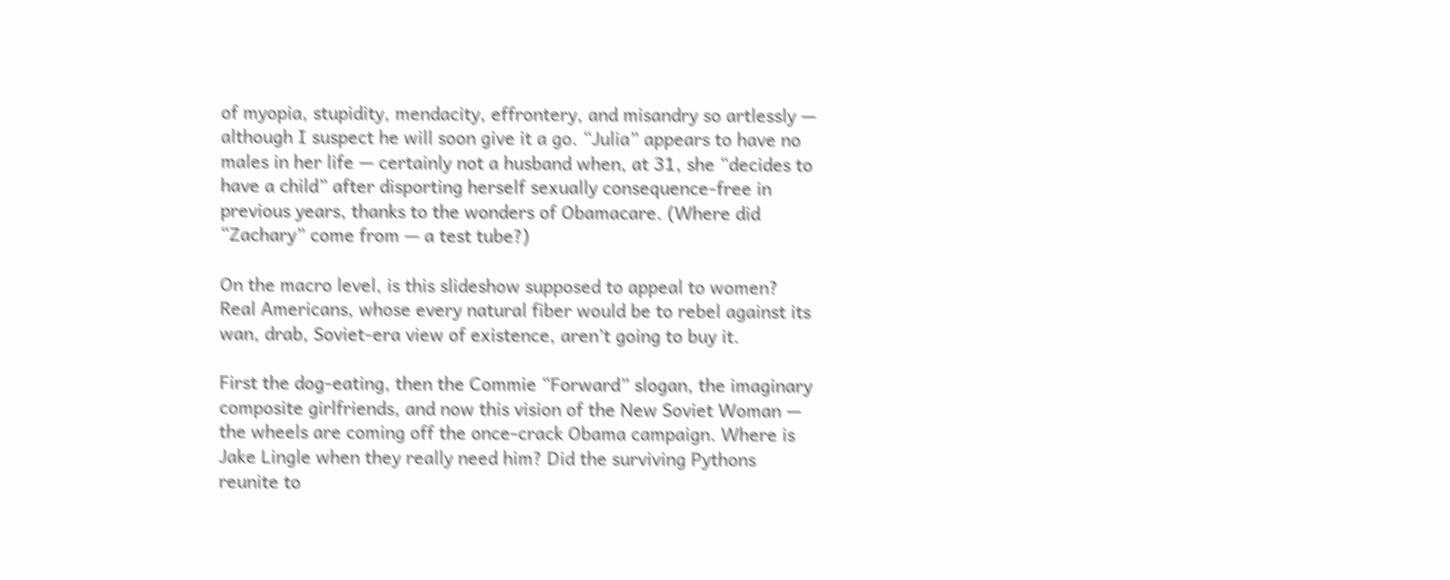of myopia, stupidity, mendacity, effrontery, and misandry so artlessly — although I suspect he will soon give it a go. “Julia” appears to have no males in her life — certainly not a husband when, at 31, she “decides to have a child” after disporting herself sexually consequence-free in previous years, thanks to the wonders of Obamacare. (Where did “Zachary” come from — a test tube?)

On the macro level, is this slideshow supposed to appeal to women? Real Americans, whose every natural fiber would be to rebel against its wan, drab, Soviet-era view of existence, aren’t going to buy it.

First the dog-eating, then the Commie “Forward” slogan, the imaginary composite girlfriends, and now this vision of the New Soviet Woman — the wheels are coming off the once-crack Obama campaign. Where is Jake Lingle when they really need him? Did the surviving Pythons reunite to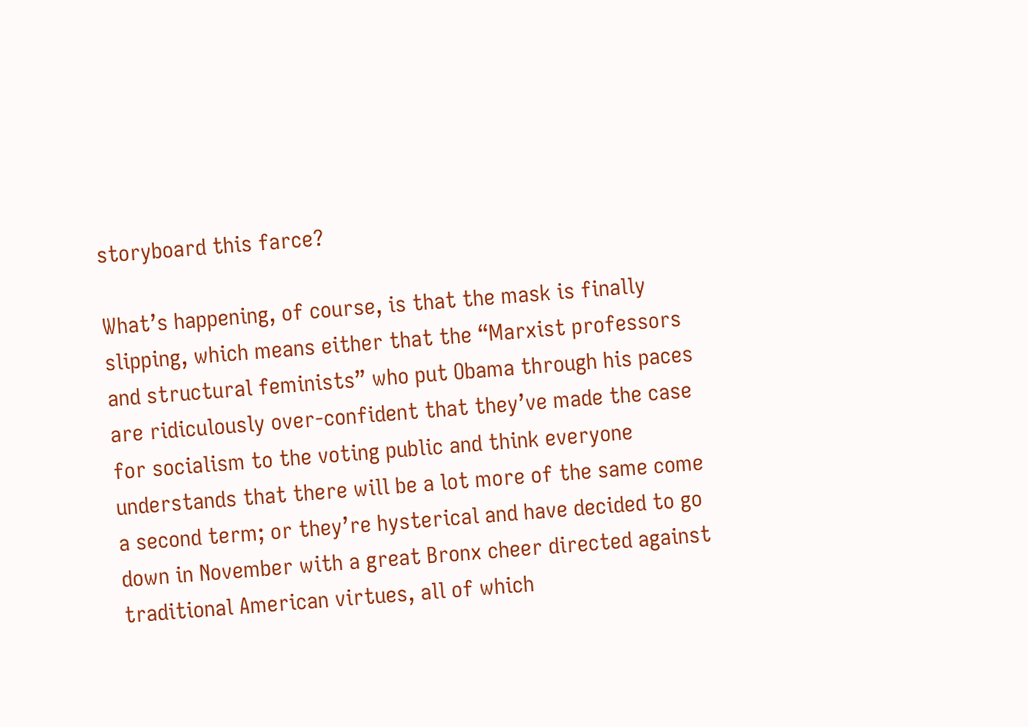storyboard this farce?

What’s happening, of course, is that the mask is finally slipping, which means either that the “Marxist professors and structural feminists” who put Obama through his paces are ridiculously over-confident that they’ve made the case for socialism to the voting public and think everyone understands that there will be a lot more of the same come a second term; or they’re hysterical and have decided to go down in November with a great Bronx cheer directed against traditional American virtues, all of which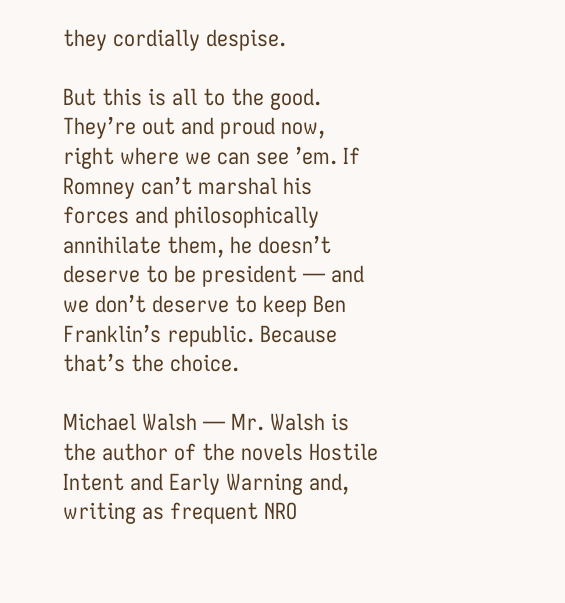they cordially despise.

But this is all to the good. They’re out and proud now, right where we can see ’em. If Romney can’t marshal his forces and philosophically annihilate them, he doesn’t deserve to be president — and we don’t deserve to keep Ben Franklin’s republic. Because that’s the choice.

Michael Walsh — Mr. Walsh is the author of the novels Hostile Intent and Early Warning and, writing as frequent NRO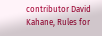contributor David Kahane, Rules for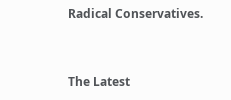Radical Conservatives.


The Latest